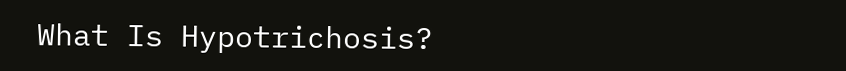What Is Hypotrichosis?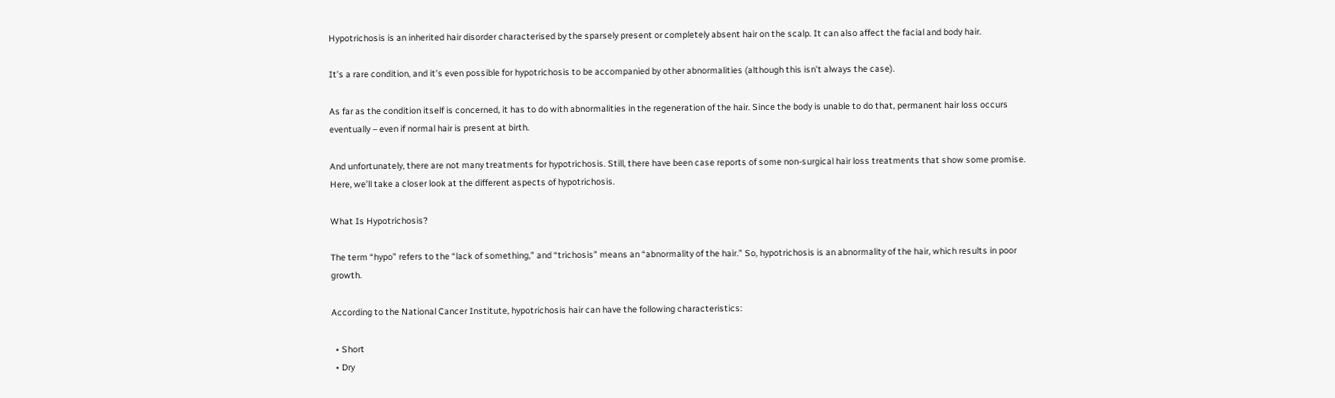Hypotrichosis is an inherited hair disorder characterised by the sparsely present or completely absent hair on the scalp. It can also affect the facial and body hair.

It’s a rare condition, and it’s even possible for hypotrichosis to be accompanied by other abnormalities (although this isn’t always the case).

As far as the condition itself is concerned, it has to do with abnormalities in the regeneration of the hair. Since the body is unable to do that, permanent hair loss occurs eventually – even if normal hair is present at birth.

And unfortunately, there are not many treatments for hypotrichosis. Still, there have been case reports of some non-surgical hair loss treatments that show some promise. Here, we’ll take a closer look at the different aspects of hypotrichosis.

What Is Hypotrichosis?

The term “hypo” refers to the “lack of something,” and “trichosis” means an “abnormality of the hair.” So, hypotrichosis is an abnormality of the hair, which results in poor growth.

According to the National Cancer Institute, hypotrichosis hair can have the following characteristics:

  • Short
  • Dry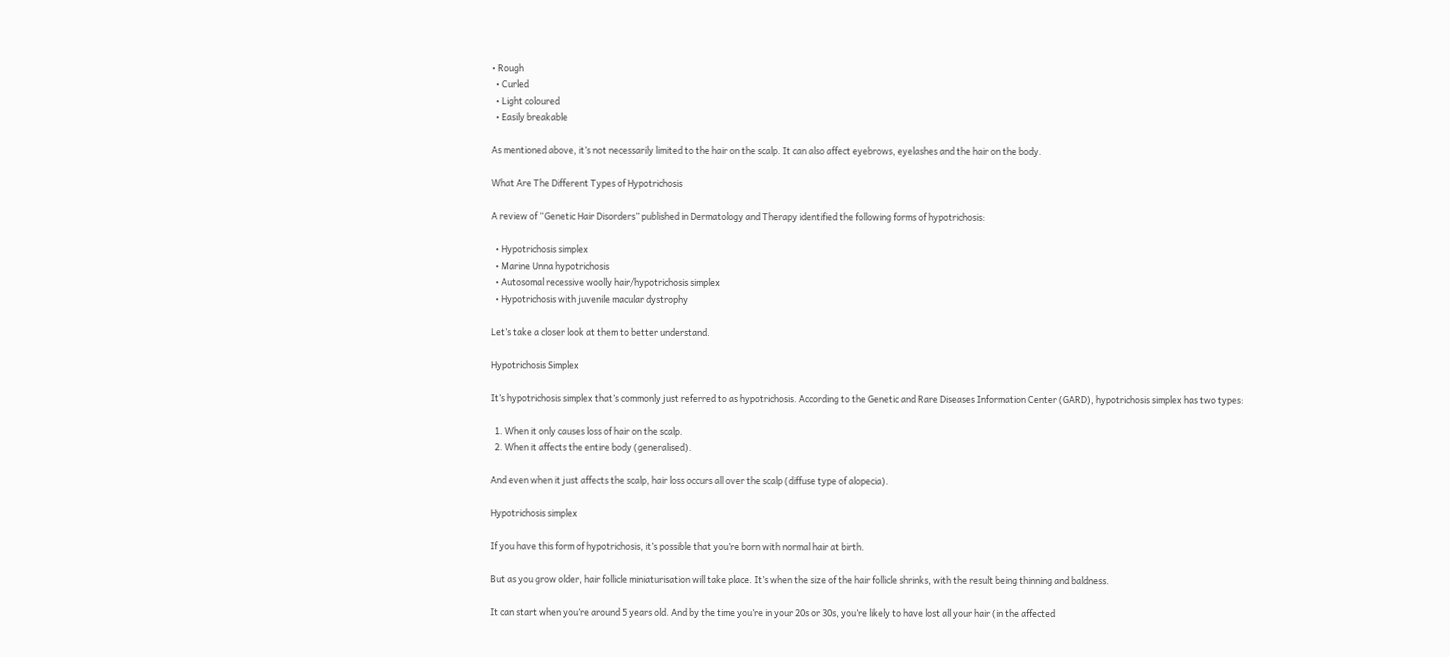• Rough
  • Curled
  • Light coloured
  • Easily breakable

As mentioned above, it’s not necessarily limited to the hair on the scalp. It can also affect eyebrows, eyelashes and the hair on the body.

What Are The Different Types of Hypotrichosis

A review of “Genetic Hair Disorders” published in Dermatology and Therapy identified the following forms of hypotrichosis:

  • Hypotrichosis simplex
  • Marine Unna hypotrichosis
  • Autosomal recessive woolly hair/hypotrichosis simplex
  • Hypotrichosis with juvenile macular dystrophy

Let’s take a closer look at them to better understand.

Hypotrichosis Simplex

It’s hypotrichosis simplex that’s commonly just referred to as hypotrichosis. According to the Genetic and Rare Diseases Information Center (GARD), hypotrichosis simplex has two types:

  1. When it only causes loss of hair on the scalp.
  2. When it affects the entire body (generalised).

And even when it just affects the scalp, hair loss occurs all over the scalp (diffuse type of alopecia).

Hypotrichosis simplex

If you have this form of hypotrichosis, it’s possible that you’re born with normal hair at birth.

But as you grow older, hair follicle miniaturisation will take place. It’s when the size of the hair follicle shrinks, with the result being thinning and baldness.

It can start when you’re around 5 years old. And by the time you’re in your 20s or 30s, you’re likely to have lost all your hair (in the affected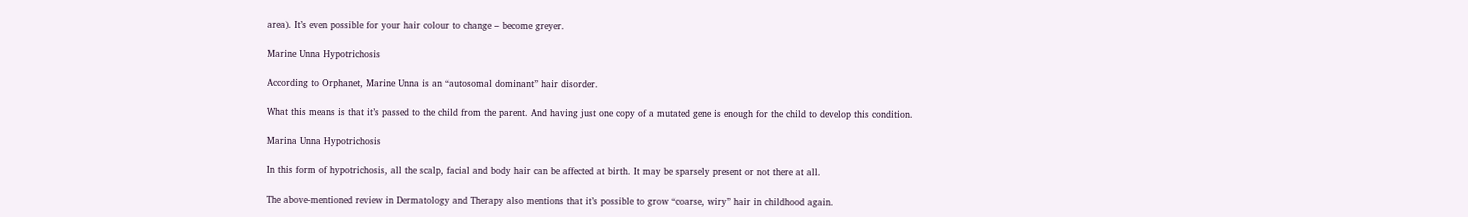area). It’s even possible for your hair colour to change – become greyer.

Marine Unna Hypotrichosis

According to Orphanet, Marine Unna is an “autosomal dominant” hair disorder.

What this means is that it’s passed to the child from the parent. And having just one copy of a mutated gene is enough for the child to develop this condition.

Marina Unna Hypotrichosis

In this form of hypotrichosis, all the scalp, facial and body hair can be affected at birth. It may be sparsely present or not there at all.

The above-mentioned review in Dermatology and Therapy also mentions that it’s possible to grow “coarse, wiry” hair in childhood again.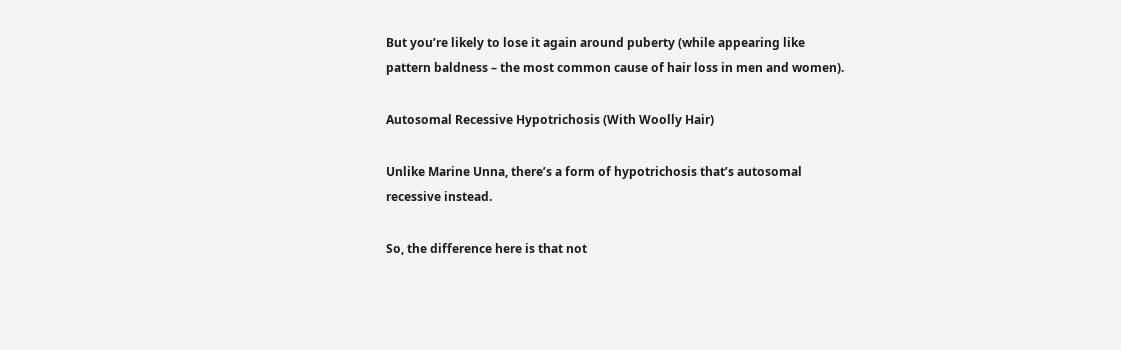But you’re likely to lose it again around puberty (while appearing like pattern baldness – the most common cause of hair loss in men and women).

Autosomal Recessive Hypotrichosis (With Woolly Hair)

Unlike Marine Unna, there’s a form of hypotrichosis that’s autosomal recessive instead.

So, the difference here is that not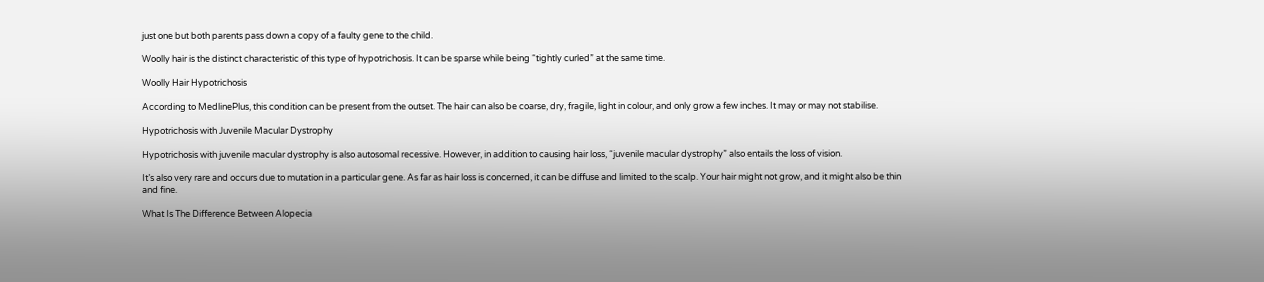just one but both parents pass down a copy of a faulty gene to the child.

Woolly hair is the distinct characteristic of this type of hypotrichosis. It can be sparse while being “tightly curled” at the same time.

Woolly Hair Hypotrichosis

According to MedlinePlus, this condition can be present from the outset. The hair can also be coarse, dry, fragile, light in colour, and only grow a few inches. It may or may not stabilise.

Hypotrichosis with Juvenile Macular Dystrophy

Hypotrichosis with juvenile macular dystrophy is also autosomal recessive. However, in addition to causing hair loss, “juvenile macular dystrophy” also entails the loss of vision.

It’s also very rare and occurs due to mutation in a particular gene. As far as hair loss is concerned, it can be diffuse and limited to the scalp. Your hair might not grow, and it might also be thin and fine.

What Is The Difference Between Alopecia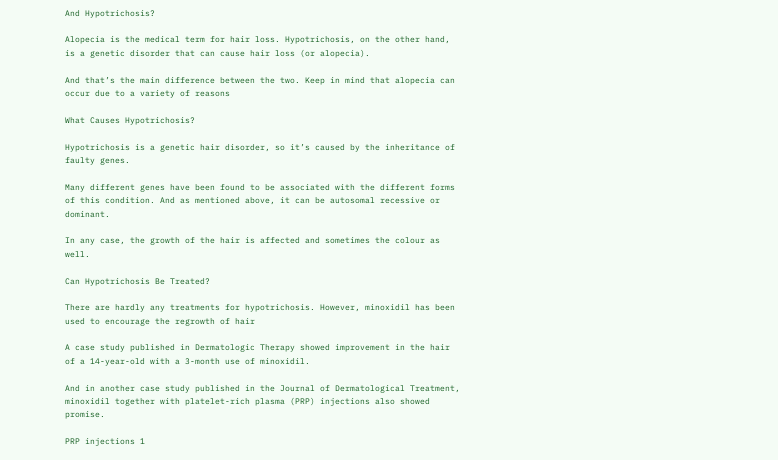And Hypotrichosis?

Alopecia is the medical term for hair loss. Hypotrichosis, on the other hand, is a genetic disorder that can cause hair loss (or alopecia).

And that’s the main difference between the two. Keep in mind that alopecia can occur due to a variety of reasons

What Causes Hypotrichosis?

Hypotrichosis is a genetic hair disorder, so it’s caused by the inheritance of faulty genes.

Many different genes have been found to be associated with the different forms of this condition. And as mentioned above, it can be autosomal recessive or dominant.

In any case, the growth of the hair is affected and sometimes the colour as well.

Can Hypotrichosis Be Treated?

There are hardly any treatments for hypotrichosis. However, minoxidil has been used to encourage the regrowth of hair

A case study published in Dermatologic Therapy showed improvement in the hair of a 14-year-old with a 3-month use of minoxidil.

And in another case study published in the Journal of Dermatological Treatment, minoxidil together with platelet-rich plasma (PRP) injections also showed promise.

PRP injections 1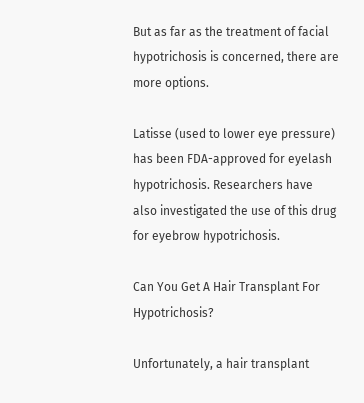But as far as the treatment of facial hypotrichosis is concerned, there are more options.

Latisse (used to lower eye pressure) has been FDA-approved for eyelash hypotrichosis. Researchers have also investigated the use of this drug for eyebrow hypotrichosis.

Can You Get A Hair Transplant For Hypotrichosis?

Unfortunately, a hair transplant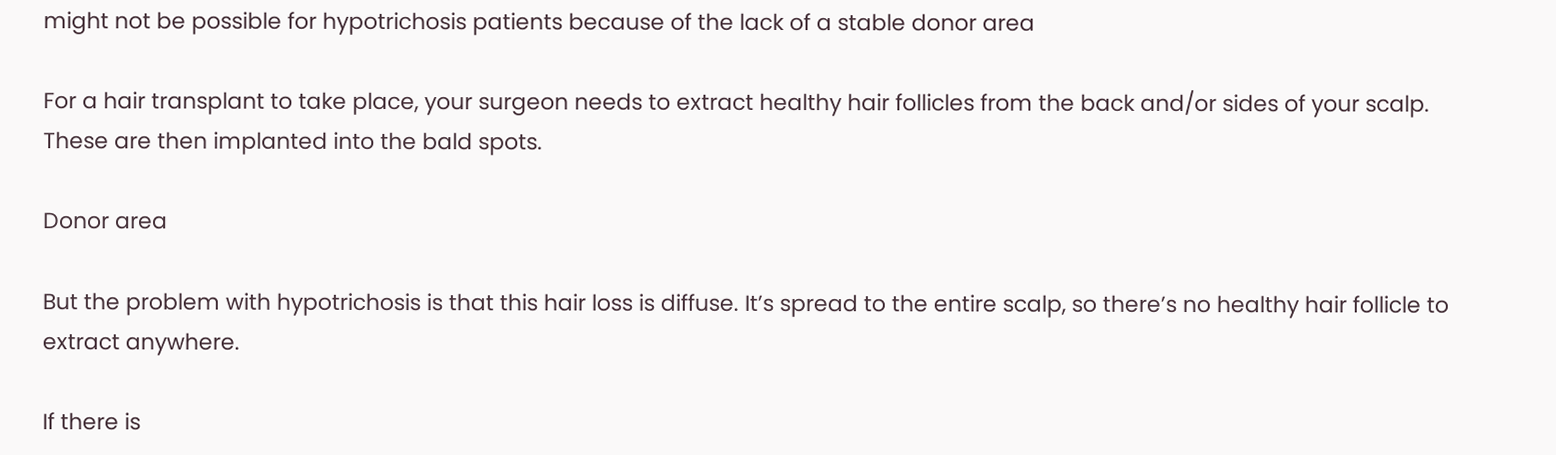might not be possible for hypotrichosis patients because of the lack of a stable donor area

For a hair transplant to take place, your surgeon needs to extract healthy hair follicles from the back and/or sides of your scalp. These are then implanted into the bald spots.

Donor area

But the problem with hypotrichosis is that this hair loss is diffuse. It’s spread to the entire scalp, so there’s no healthy hair follicle to extract anywhere.

If there is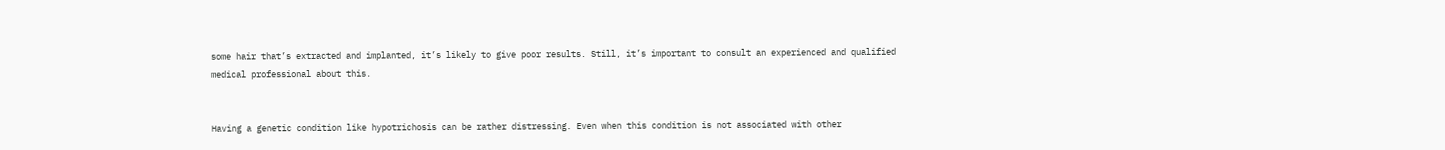some hair that’s extracted and implanted, it’s likely to give poor results. Still, it’s important to consult an experienced and qualified medical professional about this.


Having a genetic condition like hypotrichosis can be rather distressing. Even when this condition is not associated with other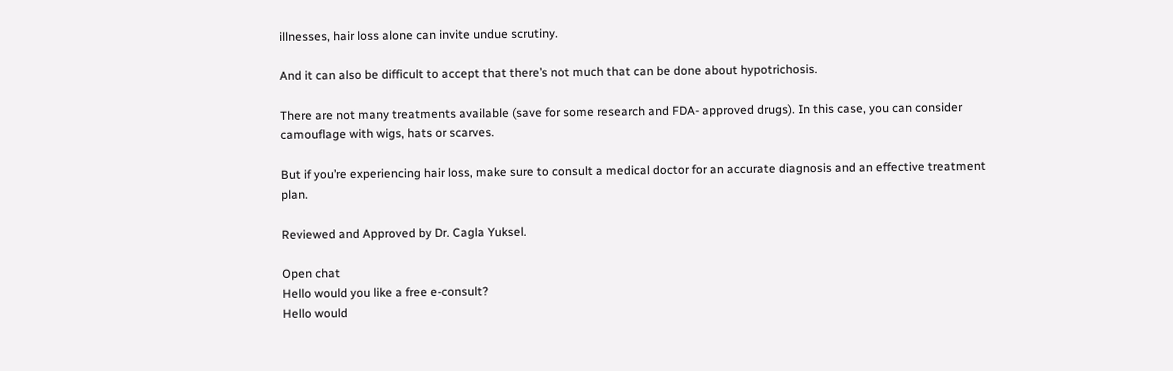illnesses, hair loss alone can invite undue scrutiny.

And it can also be difficult to accept that there’s not much that can be done about hypotrichosis.

There are not many treatments available (save for some research and FDA- approved drugs). In this case, you can consider camouflage with wigs, hats or scarves.

But if you’re experiencing hair loss, make sure to consult a medical doctor for an accurate diagnosis and an effective treatment plan.

Reviewed and Approved by Dr. Cagla Yuksel.

Open chat
Hello would you like a free e-consult?
Hello would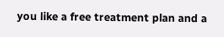you like a free treatment plan and a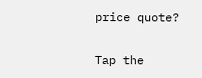price quote?

Tap the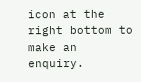icon at the right bottom to make an enquiry.